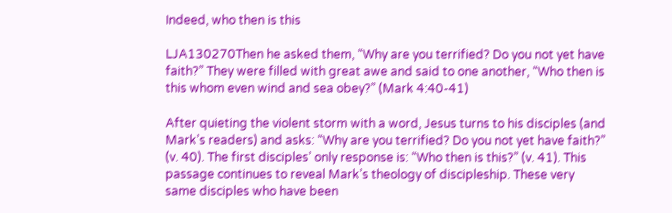Indeed, who then is this

LJA130270Then he asked them, “Why are you terrified? Do you not yet have faith?” They were filled with great awe and said to one another, “Who then is this whom even wind and sea obey?” (Mark 4:40-41)

After quieting the violent storm with a word, Jesus turns to his disciples (and Mark’s readers) and asks: “Why are you terrified? Do you not yet have faith?” (v. 40). The first disciples’ only response is: “Who then is this?” (v. 41). This passage continues to reveal Mark’s theology of discipleship. These very same disciples who have been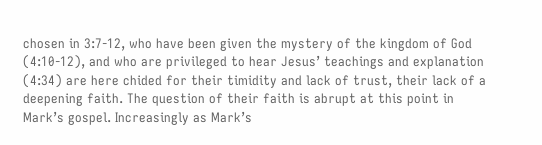chosen in 3:7-12, who have been given the mystery of the kingdom of God (4:10-12), and who are privileged to hear Jesus’ teachings and explanation (4:34) are here chided for their timidity and lack of trust, their lack of a deepening faith. The question of their faith is abrupt at this point in Mark’s gospel. Increasingly as Mark’s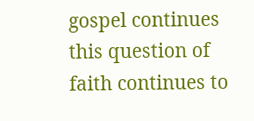gospel continues this question of faith continues to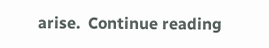arise.  Continue reading